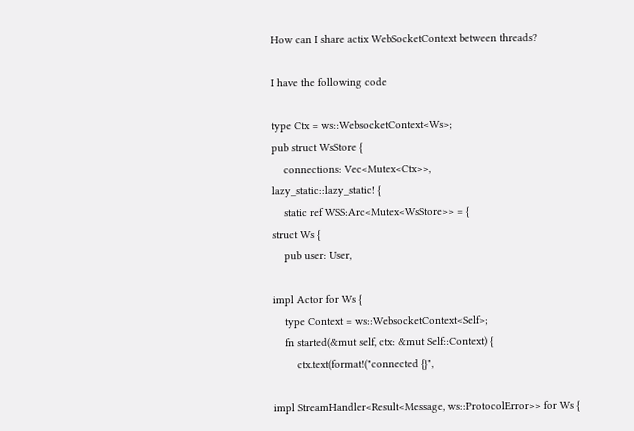How can I share actix WebSocketContext between threads?

I have the following code

type Ctx = ws::WebsocketContext<Ws>;
pub struct WsStore {
    connections: Vec<Mutex<Ctx>>,
lazy_static::lazy_static! {
    static ref WSS:Arc<Mutex<WsStore>> = {
struct Ws {
    pub user: User,

impl Actor for Ws {
    type Context = ws::WebsocketContext<Self>;
    fn started(&mut self, ctx: &mut Self::Context) {
        ctx.text(format!("connected {}",

impl StreamHandler<Result<Message, ws::ProtocolError>> for Ws {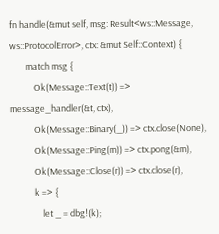fn handle(&mut self, msg: Result<ws::Message, ws::ProtocolError>, ctx: &mut Self::Context) {
        match msg {
            Ok(Message::Text(t)) => message_handler(&t, ctx),
            Ok(Message::Binary(_)) => ctx.close(None),
            Ok(Message::Ping(m)) => ctx.pong(&m),
            Ok(Message::Close(r)) => ctx.close(r),
            k => {
                let _ = dbg!(k);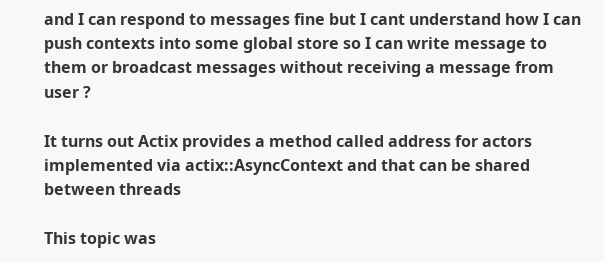and I can respond to messages fine but I cant understand how I can push contexts into some global store so I can write message to them or broadcast messages without receiving a message from user ?

It turns out Actix provides a method called address for actors implemented via actix::AsyncContext and that can be shared between threads

This topic was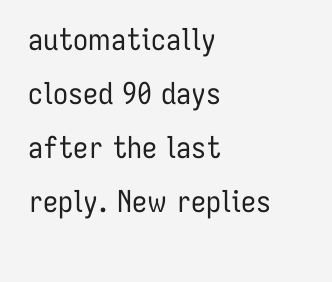automatically closed 90 days after the last reply. New replies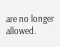are no longer allowed.